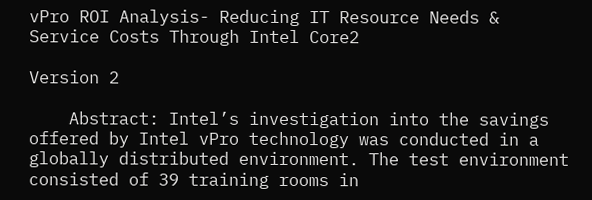vPro ROI Analysis- Reducing IT Resource Needs & Service Costs Through Intel Core2

Version 2

    Abstract: Intel’s investigation into the savings offered by Intel vPro technology was conducted in a globally distributed environment. The test environment consisted of 39 training rooms in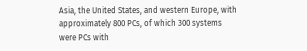Asia, the United States, and western Europe, with approximately 800 PCs, of which 300 systems were PCs with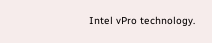Intel vPro technology.